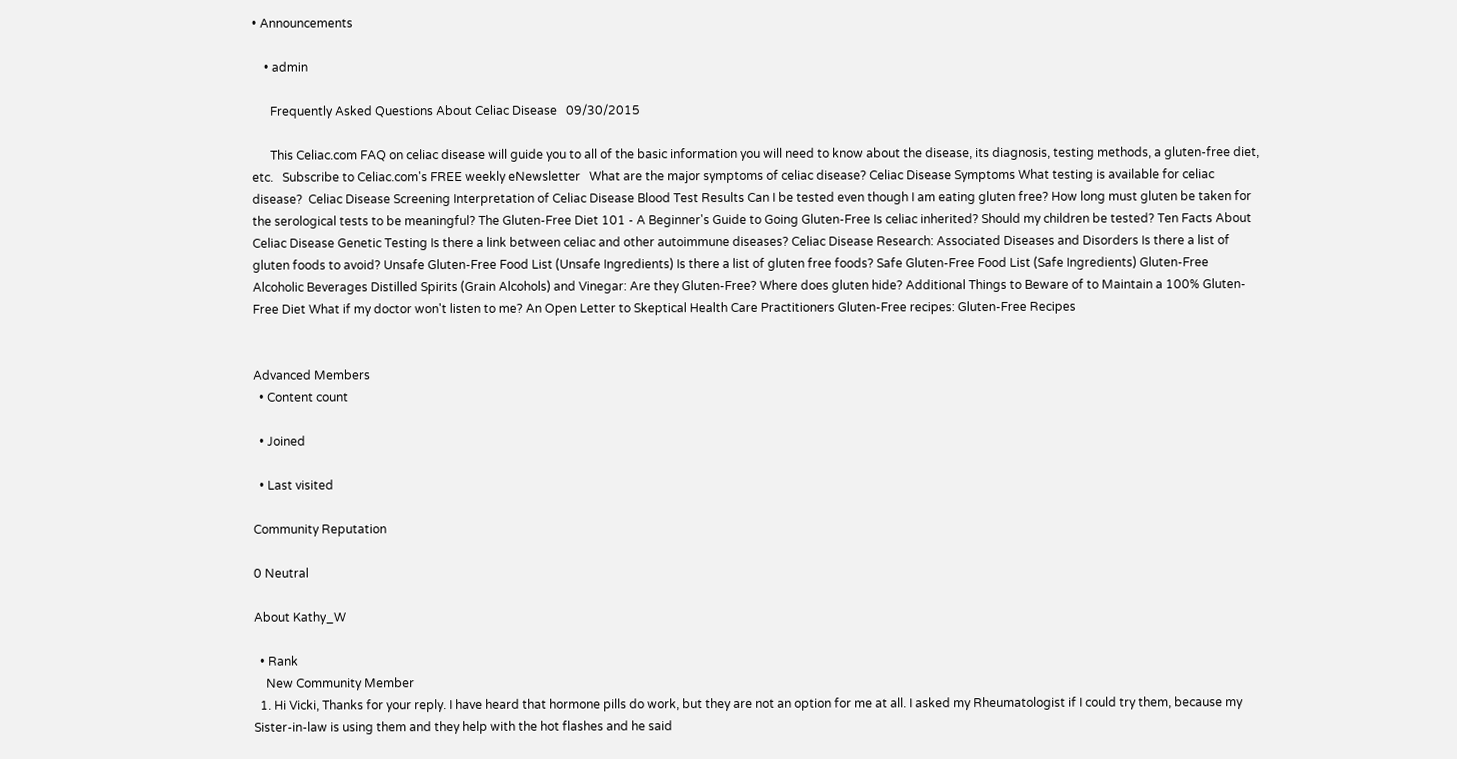• Announcements

    • admin

      Frequently Asked Questions About Celiac Disease   09/30/2015

      This Celiac.com FAQ on celiac disease will guide you to all of the basic information you will need to know about the disease, its diagnosis, testing methods, a gluten-free diet, etc.   Subscribe to Celiac.com's FREE weekly eNewsletter   What are the major symptoms of celiac disease? Celiac Disease Symptoms What testing is available for celiac disease?  Celiac Disease Screening Interpretation of Celiac Disease Blood Test Results Can I be tested even though I am eating gluten free? How long must gluten be taken for the serological tests to be meaningful? The Gluten-Free Diet 101 - A Beginner's Guide to Going Gluten-Free Is celiac inherited? Should my children be tested? Ten Facts About Celiac Disease Genetic Testing Is there a link between celiac and other autoimmune diseases? Celiac Disease Research: Associated Diseases and Disorders Is there a list of gluten foods to avoid? Unsafe Gluten-Free Food List (Unsafe Ingredients) Is there a list of gluten free foods? Safe Gluten-Free Food List (Safe Ingredients) Gluten-Free Alcoholic Beverages Distilled Spirits (Grain Alcohols) and Vinegar: Are they Gluten-Free? Where does gluten hide? Additional Things to Beware of to Maintain a 100% Gluten-Free Diet What if my doctor won't listen to me? An Open Letter to Skeptical Health Care Practitioners Gluten-Free recipes: Gluten-Free Recipes


Advanced Members
  • Content count

  • Joined

  • Last visited

Community Reputation

0 Neutral

About Kathy_W

  • Rank
    New Community Member
  1. Hi Vicki, Thanks for your reply. I have heard that hormone pills do work, but they are not an option for me at all. I asked my Rheumatologist if I could try them, because my Sister-in-law is using them and they help with the hot flashes and he said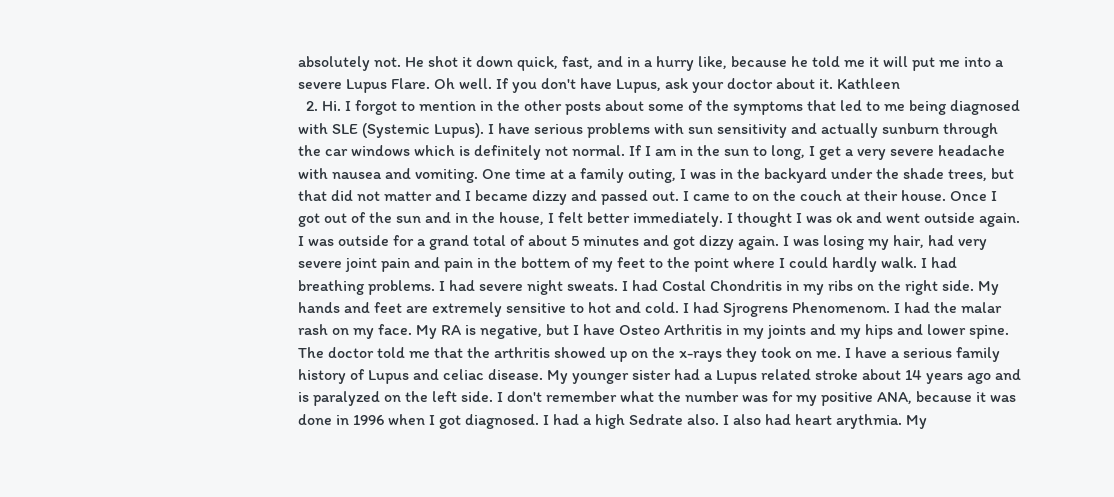absolutely not. He shot it down quick, fast, and in a hurry like, because he told me it will put me into a severe Lupus Flare. Oh well. If you don't have Lupus, ask your doctor about it. Kathleen
  2. Hi. I forgot to mention in the other posts about some of the symptoms that led to me being diagnosed with SLE (Systemic Lupus). I have serious problems with sun sensitivity and actually sunburn through the car windows which is definitely not normal. If I am in the sun to long, I get a very severe headache with nausea and vomiting. One time at a family outing, I was in the backyard under the shade trees, but that did not matter and I became dizzy and passed out. I came to on the couch at their house. Once I got out of the sun and in the house, I felt better immediately. I thought I was ok and went outside again. I was outside for a grand total of about 5 minutes and got dizzy again. I was losing my hair, had very severe joint pain and pain in the bottem of my feet to the point where I could hardly walk. I had breathing problems. I had severe night sweats. I had Costal Chondritis in my ribs on the right side. My hands and feet are extremely sensitive to hot and cold. I had Sjrogrens Phenomenom. I had the malar rash on my face. My RA is negative, but I have Osteo Arthritis in my joints and my hips and lower spine. The doctor told me that the arthritis showed up on the x-rays they took on me. I have a serious family history of Lupus and celiac disease. My younger sister had a Lupus related stroke about 14 years ago and is paralyzed on the left side. I don't remember what the number was for my positive ANA, because it was done in 1996 when I got diagnosed. I had a high Sedrate also. I also had heart arythmia. My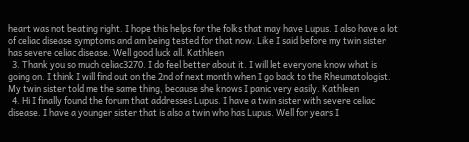heart was not beating right. I hope this helps for the folks that may have Lupus. I also have a lot of celiac disease symptoms and am being tested for that now. Like I said before my twin sister has severe celiac disease. Well good luck all. Kathleen
  3. Thank you so much celiac3270. I do feel better about it. I will let everyone know what is going on. I think I will find out on the 2nd of next month when I go back to the Rheumatologist. My twin sister told me the same thing, because she knows I panic very easily. Kathleen
  4. Hi I finally found the forum that addresses Lupus. I have a twin sister with severe celiac disease. I have a younger sister that is also a twin who has Lupus. Well for years I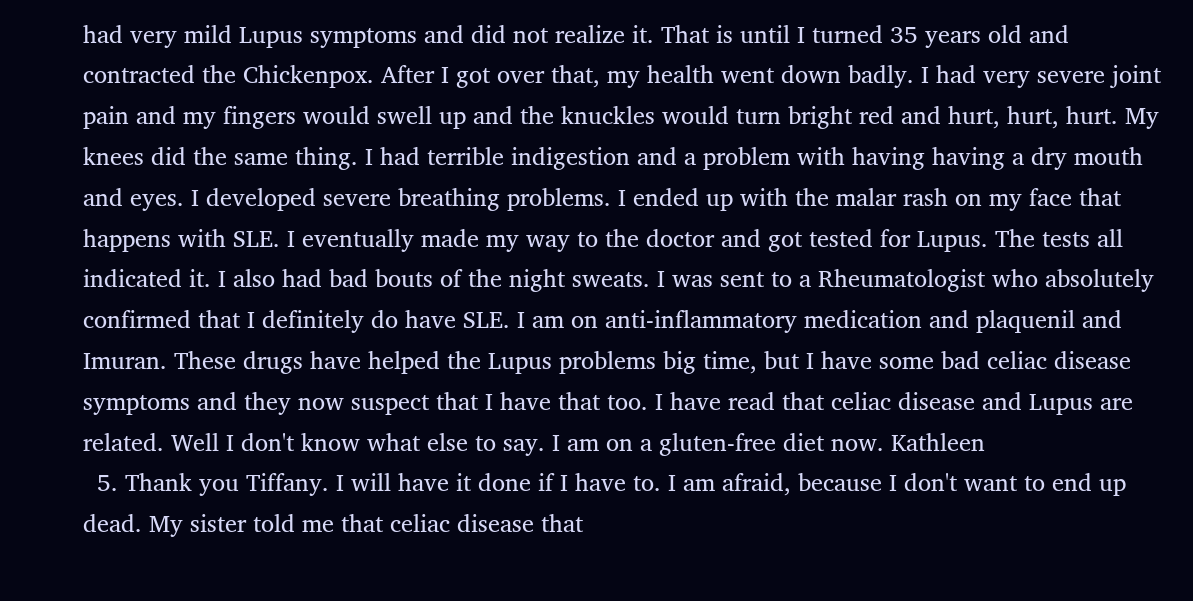had very mild Lupus symptoms and did not realize it. That is until I turned 35 years old and contracted the Chickenpox. After I got over that, my health went down badly. I had very severe joint pain and my fingers would swell up and the knuckles would turn bright red and hurt, hurt, hurt. My knees did the same thing. I had terrible indigestion and a problem with having having a dry mouth and eyes. I developed severe breathing problems. I ended up with the malar rash on my face that happens with SLE. I eventually made my way to the doctor and got tested for Lupus. The tests all indicated it. I also had bad bouts of the night sweats. I was sent to a Rheumatologist who absolutely confirmed that I definitely do have SLE. I am on anti-inflammatory medication and plaquenil and Imuran. These drugs have helped the Lupus problems big time, but I have some bad celiac disease symptoms and they now suspect that I have that too. I have read that celiac disease and Lupus are related. Well I don't know what else to say. I am on a gluten-free diet now. Kathleen
  5. Thank you Tiffany. I will have it done if I have to. I am afraid, because I don't want to end up dead. My sister told me that celiac disease that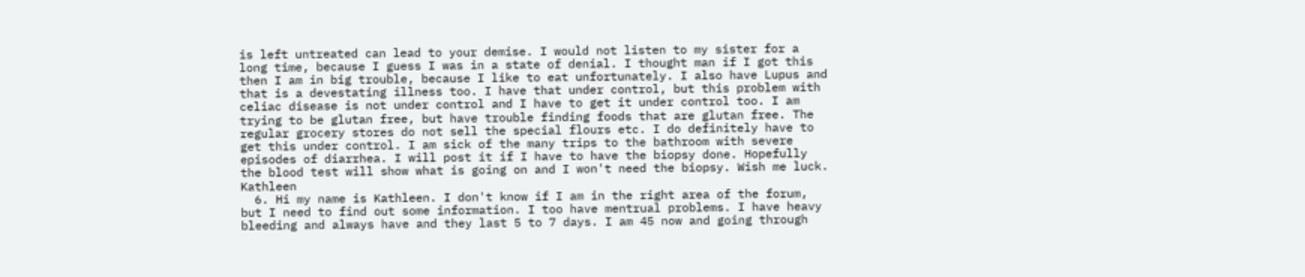is left untreated can lead to your demise. I would not listen to my sister for a long time, because I guess I was in a state of denial. I thought man if I got this then I am in big trouble, because I like to eat unfortunately. I also have Lupus and that is a devestating illness too. I have that under control, but this problem with celiac disease is not under control and I have to get it under control too. I am trying to be glutan free, but have trouble finding foods that are glutan free. The regular grocery stores do not sell the special flours etc. I do definitely have to get this under control. I am sick of the many trips to the bathroom with severe episodes of diarrhea. I will post it if I have to have the biopsy done. Hopefully the blood test will show what is going on and I won't need the biopsy. Wish me luck. Kathleen
  6. Hi my name is Kathleen. I don't know if I am in the right area of the forum, but I need to find out some information. I too have mentrual problems. I have heavy bleeding and always have and they last 5 to 7 days. I am 45 now and going through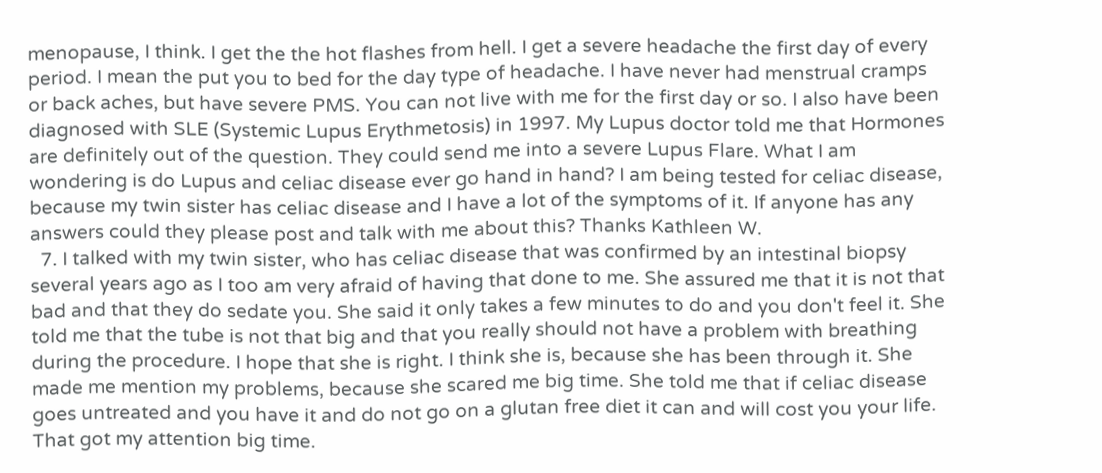menopause, I think. I get the the hot flashes from hell. I get a severe headache the first day of every period. I mean the put you to bed for the day type of headache. I have never had menstrual cramps or back aches, but have severe PMS. You can not live with me for the first day or so. I also have been diagnosed with SLE (Systemic Lupus Erythmetosis) in 1997. My Lupus doctor told me that Hormones are definitely out of the question. They could send me into a severe Lupus Flare. What I am wondering is do Lupus and celiac disease ever go hand in hand? I am being tested for celiac disease, because my twin sister has celiac disease and I have a lot of the symptoms of it. If anyone has any answers could they please post and talk with me about this? Thanks Kathleen W.
  7. I talked with my twin sister, who has celiac disease that was confirmed by an intestinal biopsy several years ago as I too am very afraid of having that done to me. She assured me that it is not that bad and that they do sedate you. She said it only takes a few minutes to do and you don't feel it. She told me that the tube is not that big and that you really should not have a problem with breathing during the procedure. I hope that she is right. I think she is, because she has been through it. She made me mention my problems, because she scared me big time. She told me that if celiac disease goes untreated and you have it and do not go on a glutan free diet it can and will cost you your life. That got my attention big time.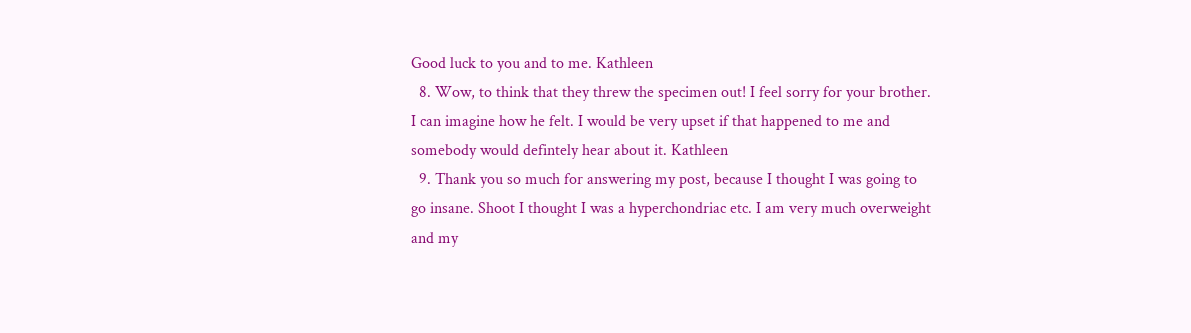Good luck to you and to me. Kathleen
  8. Wow, to think that they threw the specimen out! I feel sorry for your brother. I can imagine how he felt. I would be very upset if that happened to me and somebody would defintely hear about it. Kathleen
  9. Thank you so much for answering my post, because I thought I was going to go insane. Shoot I thought I was a hyperchondriac etc. I am very much overweight and my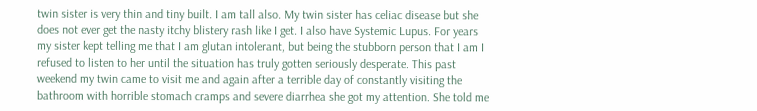twin sister is very thin and tiny built. I am tall also. My twin sister has celiac disease but she does not ever get the nasty itchy blistery rash like I get. I also have Systemic Lupus. For years my sister kept telling me that I am glutan intolerant, but being the stubborn person that I am I refused to listen to her until the situation has truly gotten seriously desperate. This past weekend my twin came to visit me and again after a terrible day of constantly visiting the bathroom with horrible stomach cramps and severe diarrhea she got my attention. She told me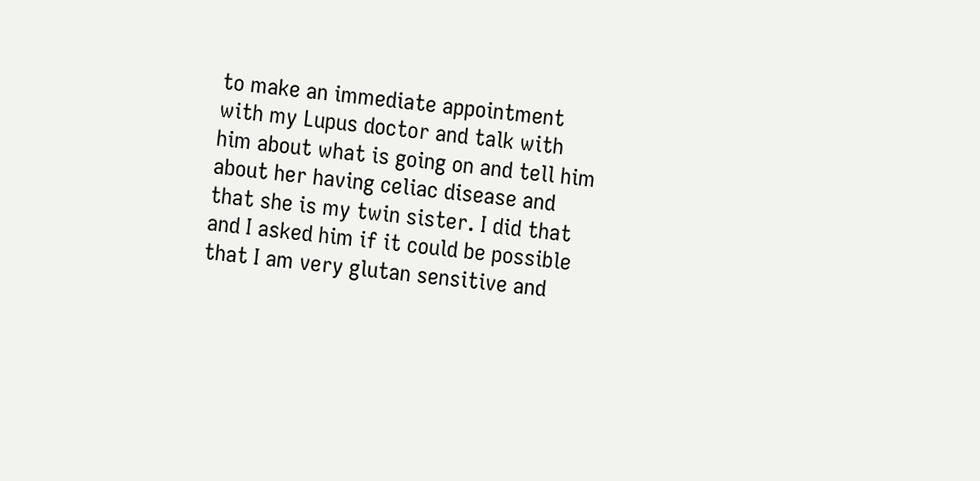to make an immediate appointment with my Lupus doctor and talk with him about what is going on and tell him about her having celiac disease and that she is my twin sister. I did that and I asked him if it could be possible that I am very glutan sensitive and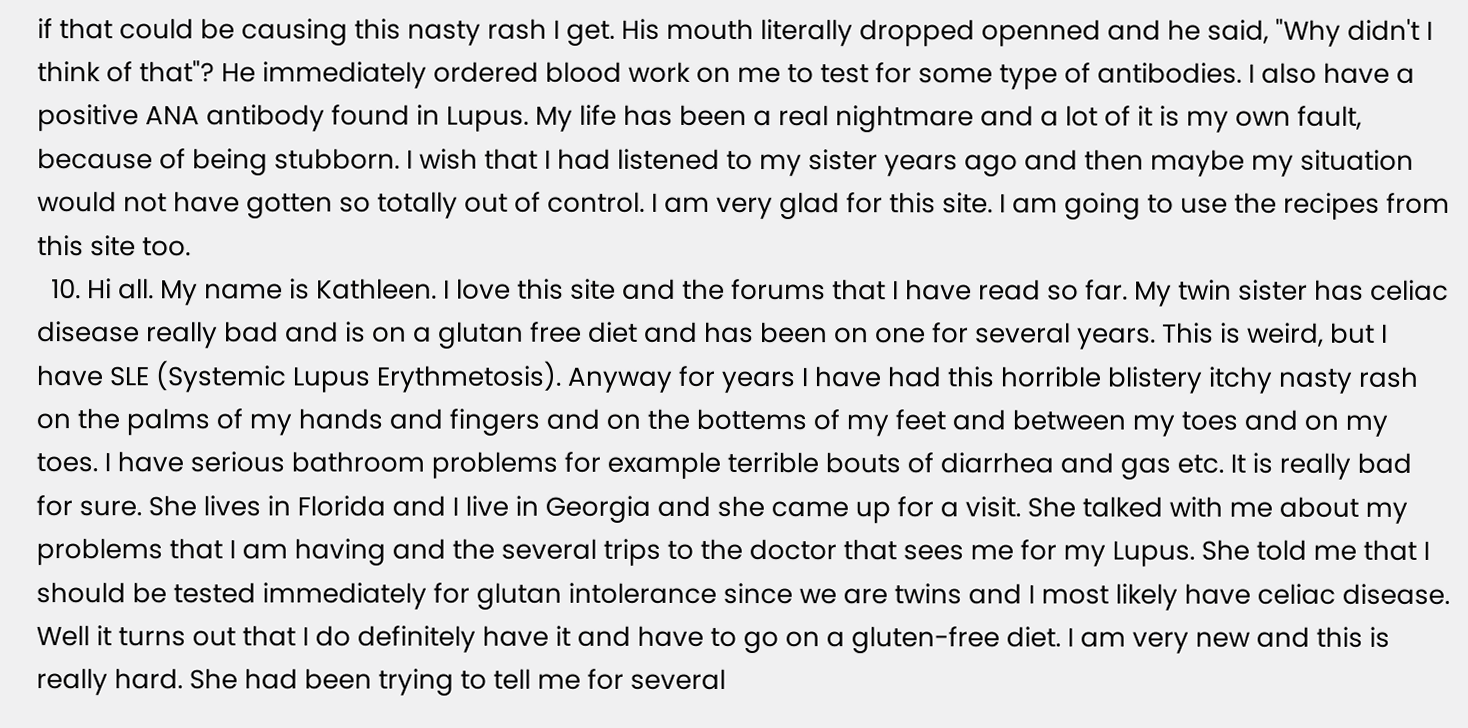if that could be causing this nasty rash I get. His mouth literally dropped openned and he said, "Why didn't I think of that"? He immediately ordered blood work on me to test for some type of antibodies. I also have a positive ANA antibody found in Lupus. My life has been a real nightmare and a lot of it is my own fault, because of being stubborn. I wish that I had listened to my sister years ago and then maybe my situation would not have gotten so totally out of control. I am very glad for this site. I am going to use the recipes from this site too.
  10. Hi all. My name is Kathleen. I love this site and the forums that I have read so far. My twin sister has celiac disease really bad and is on a glutan free diet and has been on one for several years. This is weird, but I have SLE (Systemic Lupus Erythmetosis). Anyway for years I have had this horrible blistery itchy nasty rash on the palms of my hands and fingers and on the bottems of my feet and between my toes and on my toes. I have serious bathroom problems for example terrible bouts of diarrhea and gas etc. It is really bad for sure. She lives in Florida and I live in Georgia and she came up for a visit. She talked with me about my problems that I am having and the several trips to the doctor that sees me for my Lupus. She told me that I should be tested immediately for glutan intolerance since we are twins and I most likely have celiac disease. Well it turns out that I do definitely have it and have to go on a gluten-free diet. I am very new and this is really hard. She had been trying to tell me for several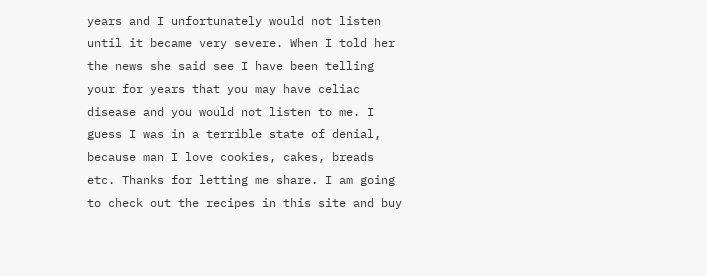years and I unfortunately would not listen until it became very severe. When I told her the news she said see I have been telling your for years that you may have celiac disease and you would not listen to me. I guess I was in a terrible state of denial, because man I love cookies, cakes, breads etc. Thanks for letting me share. I am going to check out the recipes in this site and buy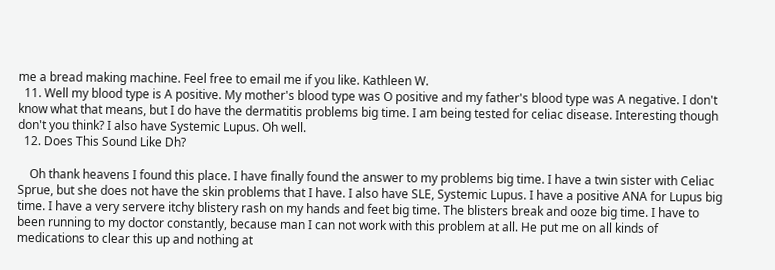me a bread making machine. Feel free to email me if you like. Kathleen W.
  11. Well my blood type is A positive. My mother's blood type was O positive and my father's blood type was A negative. I don't know what that means, but I do have the dermatitis problems big time. I am being tested for celiac disease. Interesting though don't you think? I also have Systemic Lupus. Oh well.
  12. Does This Sound Like Dh?

    Oh thank heavens I found this place. I have finally found the answer to my problems big time. I have a twin sister with Celiac Sprue, but she does not have the skin problems that I have. I also have SLE, Systemic Lupus. I have a positive ANA for Lupus big time. I have a very servere itchy blistery rash on my hands and feet big time. The blisters break and ooze big time. I have to been running to my doctor constantly, because man I can not work with this problem at all. He put me on all kinds of medications to clear this up and nothing at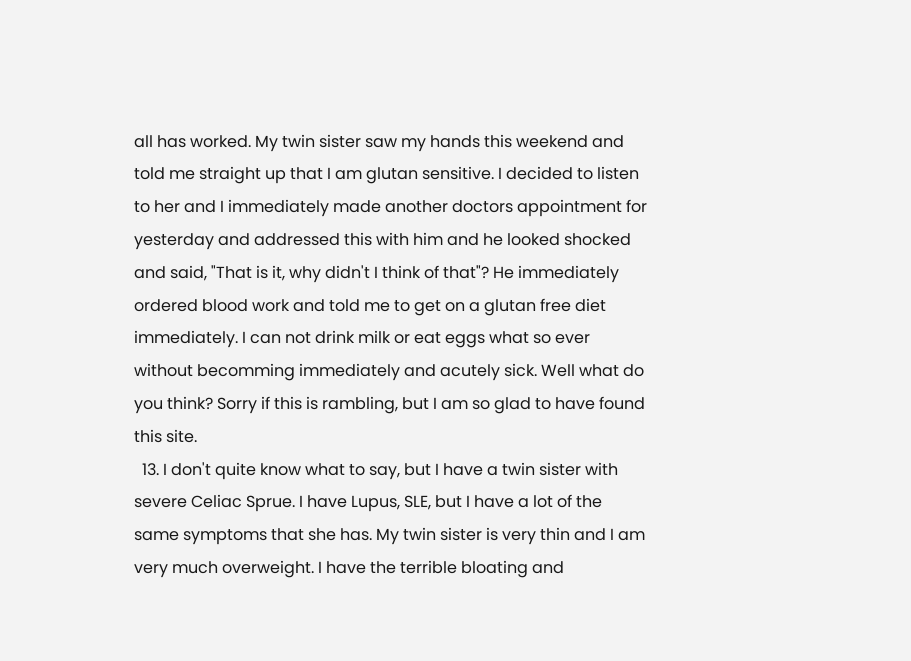all has worked. My twin sister saw my hands this weekend and told me straight up that I am glutan sensitive. I decided to listen to her and I immediately made another doctors appointment for yesterday and addressed this with him and he looked shocked and said, "That is it, why didn't I think of that"? He immediately ordered blood work and told me to get on a glutan free diet immediately. I can not drink milk or eat eggs what so ever without becomming immediately and acutely sick. Well what do you think? Sorry if this is rambling, but I am so glad to have found this site.
  13. I don't quite know what to say, but I have a twin sister with severe Celiac Sprue. I have Lupus, SLE, but I have a lot of the same symptoms that she has. My twin sister is very thin and I am very much overweight. I have the terrible bloating and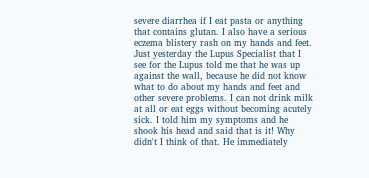severe diarrhea if I eat pasta or anything that contains glutan. I also have a serious eczema blistery rash on my hands and feet. Just yesterday the Lupus Specialist that I see for the Lupus told me that he was up against the wall, because he did not know what to do about my hands and feet and other severe problems. I can not drink milk at all or eat eggs without becoming acutely sick. I told him my symptoms and he shook his head and said that is it! Why didn't I think of that. He immediately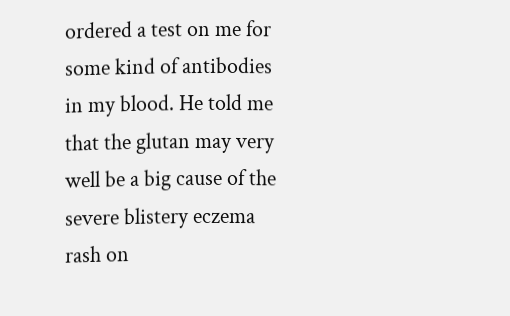ordered a test on me for some kind of antibodies in my blood. He told me that the glutan may very well be a big cause of the severe blistery eczema rash on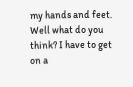my hands and feet. Well what do you think? I have to get on a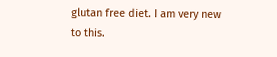glutan free diet. I am very new to this.